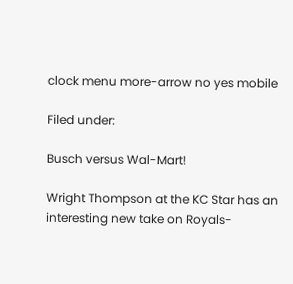clock menu more-arrow no yes mobile

Filed under:

Busch versus Wal-Mart!

Wright Thompson at the KC Star has an interesting new take on Royals-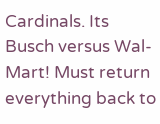Cardinals. Its Busch versus Wal-Mart! Must return everything back to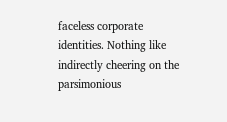faceless corporate identities. Nothing like indirectly cheering on the parsimonious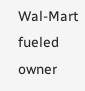Wal-Mart fueled owner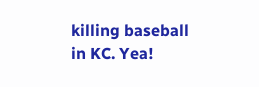killing baseball in KC. Yea!